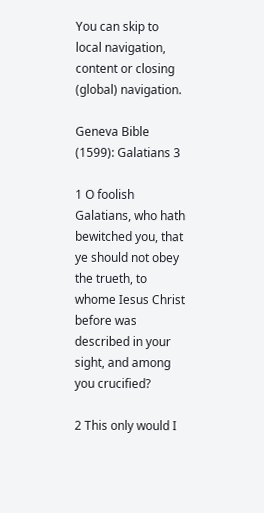You can skip to local navigation, content or closing (global) navigation.

Geneva Bible (1599): Galatians 3

1 O foolish Galatians, who hath bewitched you, that ye should not obey the trueth, to whome Iesus Christ before was described in your sight, and among you crucified?

2 This only would I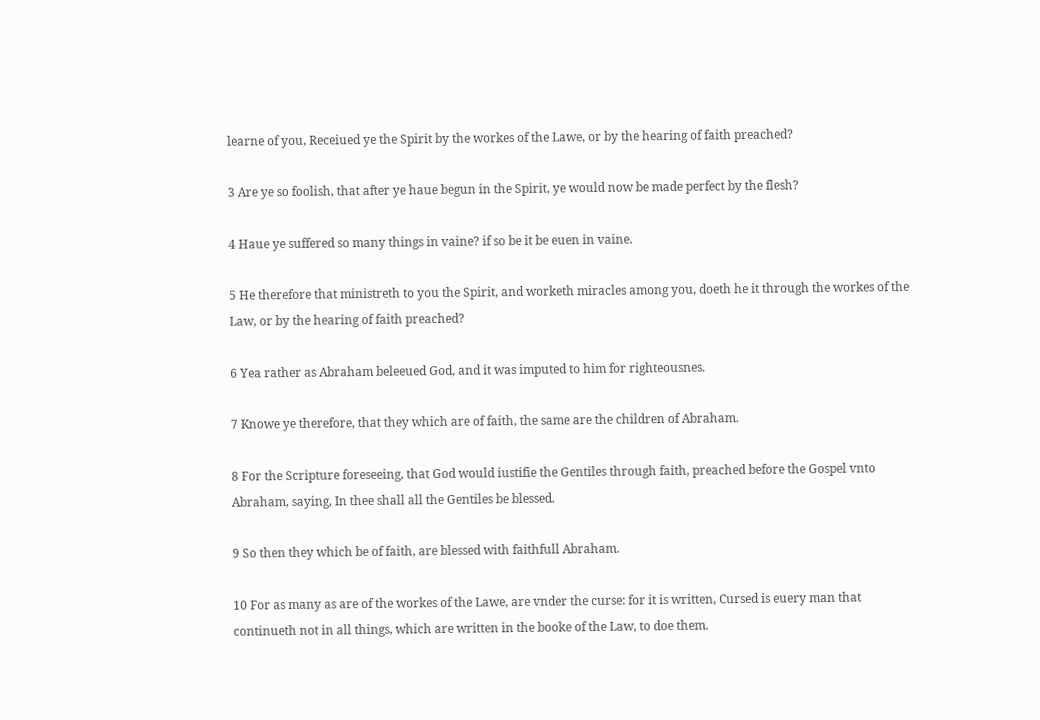learne of you, Receiued ye the Spirit by the workes of the Lawe, or by the hearing of faith preached?

3 Are ye so foolish, that after ye haue begun in the Spirit, ye would now be made perfect by the flesh?

4 Haue ye suffered so many things in vaine? if so be it be euen in vaine.

5 He therefore that ministreth to you the Spirit, and worketh miracles among you, doeth he it through the workes of the Law, or by the hearing of faith preached?

6 Yea rather as Abraham beleeued God, and it was imputed to him for righteousnes.

7 Knowe ye therefore, that they which are of faith, the same are the children of Abraham.

8 For the Scripture foreseeing, that God would iustifie the Gentiles through faith, preached before the Gospel vnto Abraham, saying, In thee shall all the Gentiles be blessed.

9 So then they which be of faith, are blessed with faithfull Abraham.

10 For as many as are of the workes of the Lawe, are vnder the curse: for it is written, Cursed is euery man that continueth not in all things, which are written in the booke of the Law, to doe them.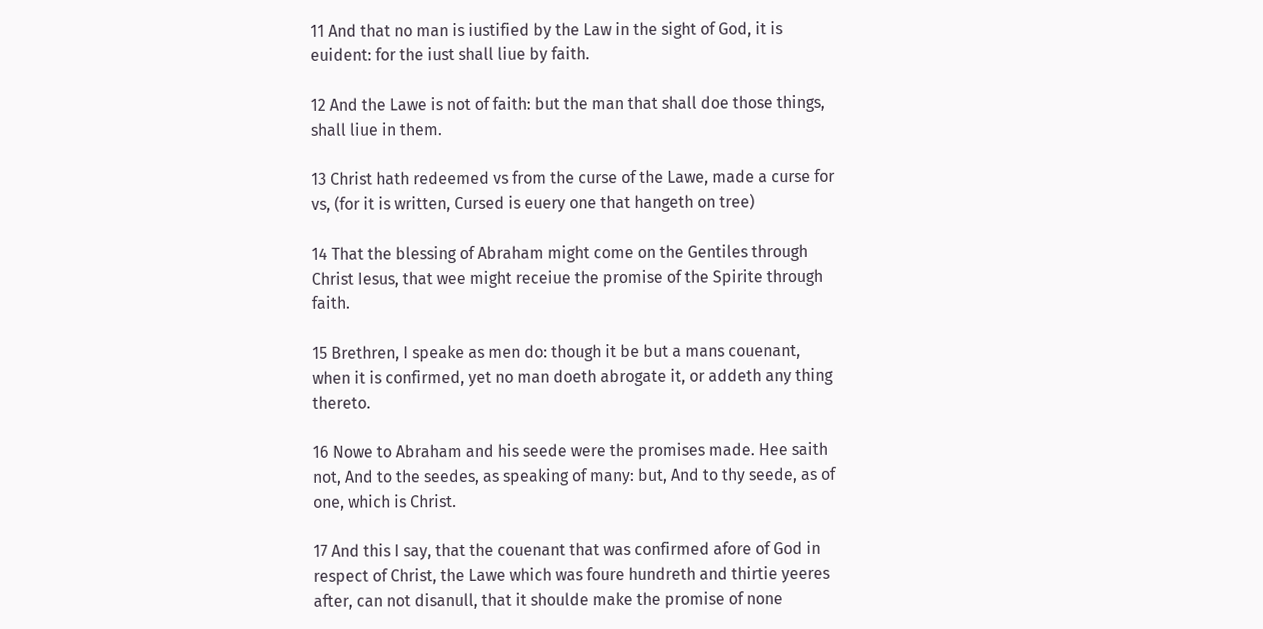11 And that no man is iustified by the Law in the sight of God, it is euident: for the iust shall liue by faith.

12 And the Lawe is not of faith: but the man that shall doe those things, shall liue in them.

13 Christ hath redeemed vs from the curse of the Lawe, made a curse for vs, (for it is written, Cursed is euery one that hangeth on tree)

14 That the blessing of Abraham might come on the Gentiles through Christ Iesus, that wee might receiue the promise of the Spirite through faith.

15 Brethren, I speake as men do: though it be but a mans couenant, when it is confirmed, yet no man doeth abrogate it, or addeth any thing thereto.

16 Nowe to Abraham and his seede were the promises made. Hee saith not, And to the seedes, as speaking of many: but, And to thy seede, as of one, which is Christ.

17 And this I say, that the couenant that was confirmed afore of God in respect of Christ, the Lawe which was foure hundreth and thirtie yeeres after, can not disanull, that it shoulde make the promise of none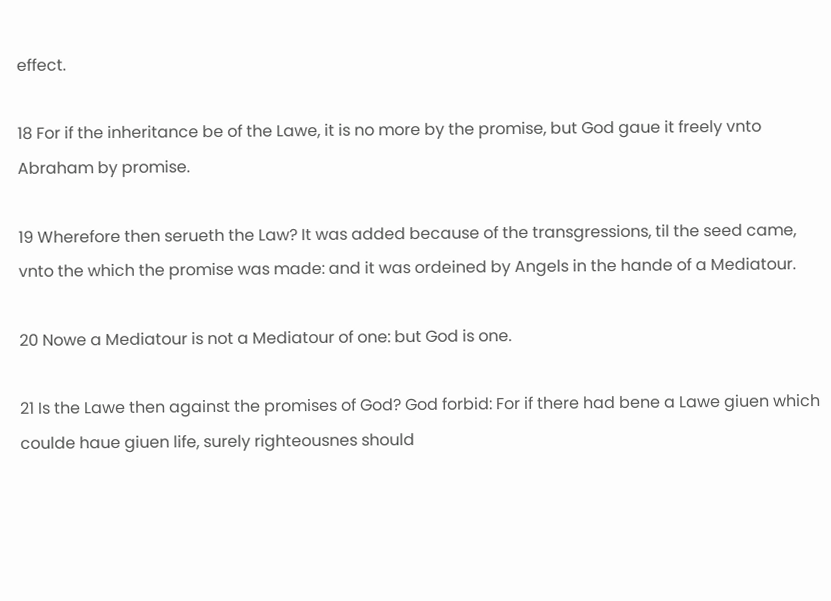effect.

18 For if the inheritance be of the Lawe, it is no more by the promise, but God gaue it freely vnto Abraham by promise.

19 Wherefore then serueth the Law? It was added because of the transgressions, til the seed came, vnto the which the promise was made: and it was ordeined by Angels in the hande of a Mediatour.

20 Nowe a Mediatour is not a Mediatour of one: but God is one.

21 Is the Lawe then against the promises of God? God forbid: For if there had bene a Lawe giuen which coulde haue giuen life, surely righteousnes should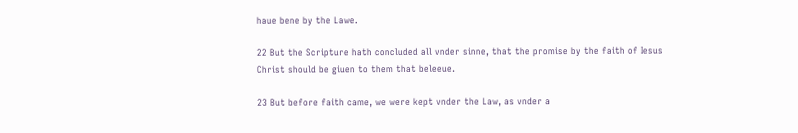haue bene by the Lawe.

22 But the Scripture hath concluded all vnder sinne, that the promise by the faith of Iesus Christ should be giuen to them that beleeue.

23 But before faith came, we were kept vnder the Law, as vnder a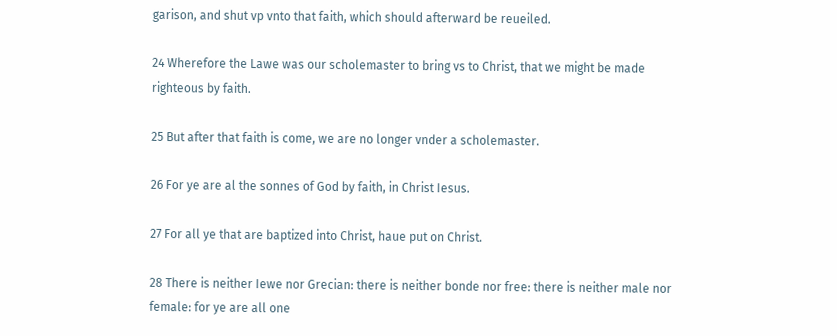garison, and shut vp vnto that faith, which should afterward be reueiled.

24 Wherefore the Lawe was our scholemaster to bring vs to Christ, that we might be made righteous by faith.

25 But after that faith is come, we are no longer vnder a scholemaster.

26 For ye are al the sonnes of God by faith, in Christ Iesus.

27 For all ye that are baptized into Christ, haue put on Christ.

28 There is neither Iewe nor Grecian: there is neither bonde nor free: there is neither male nor female: for ye are all one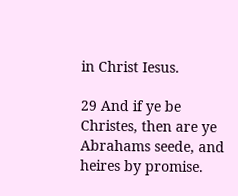in Christ Iesus.

29 And if ye be Christes, then are ye Abrahams seede, and heires by promise.